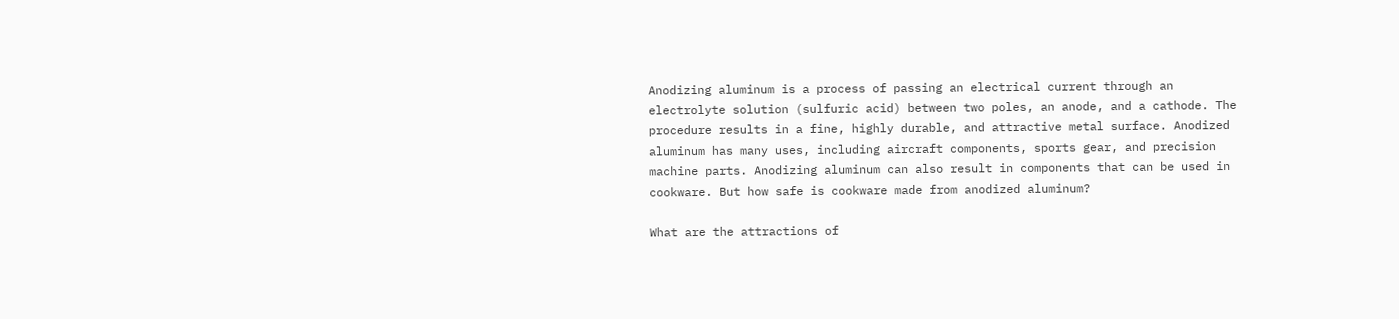Anodizing aluminum is a process of passing an electrical current through an electrolyte solution (sulfuric acid) between two poles, an anode, and a cathode. The procedure results in a fine, highly durable, and attractive metal surface. Anodized aluminum has many uses, including aircraft components, sports gear, and precision machine parts. Anodizing aluminum can also result in components that can be used in cookware. But how safe is cookware made from anodized aluminum?

What are the attractions of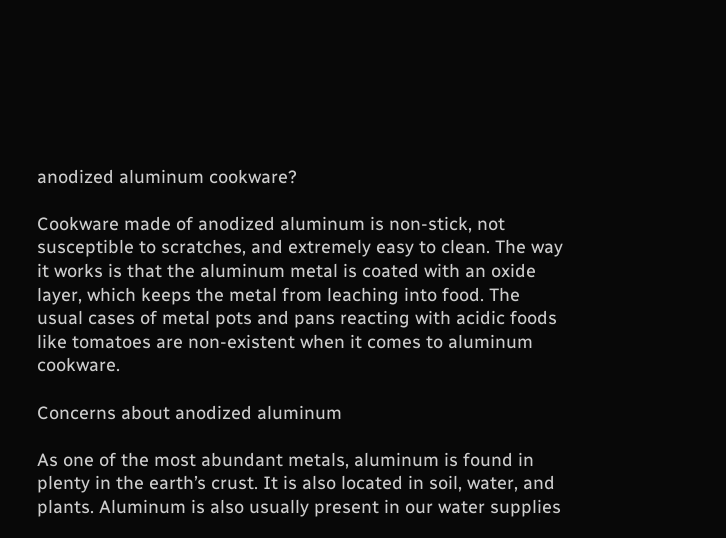anodized aluminum cookware?

Cookware made of anodized aluminum is non-stick, not susceptible to scratches, and extremely easy to clean. The way it works is that the aluminum metal is coated with an oxide layer, which keeps the metal from leaching into food. The usual cases of metal pots and pans reacting with acidic foods like tomatoes are non-existent when it comes to aluminum cookware.

Concerns about anodized aluminum

As one of the most abundant metals, aluminum is found in plenty in the earth’s crust. It is also located in soil, water, and plants. Aluminum is also usually present in our water supplies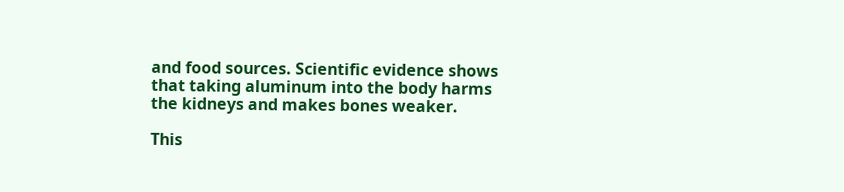and food sources. Scientific evidence shows that taking aluminum into the body harms the kidneys and makes bones weaker.

This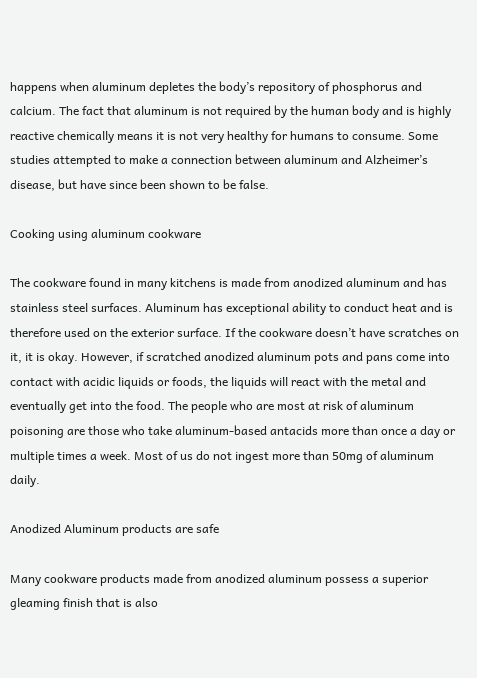happens when aluminum depletes the body’s repository of phosphorus and calcium. The fact that aluminum is not required by the human body and is highly reactive chemically means it is not very healthy for humans to consume. Some studies attempted to make a connection between aluminum and Alzheimer’s disease, but have since been shown to be false.

Cooking using aluminum cookware

The cookware found in many kitchens is made from anodized aluminum and has stainless steel surfaces. Aluminum has exceptional ability to conduct heat and is therefore used on the exterior surface. If the cookware doesn’t have scratches on it, it is okay. However, if scratched anodized aluminum pots and pans come into contact with acidic liquids or foods, the liquids will react with the metal and eventually get into the food. The people who are most at risk of aluminum poisoning are those who take aluminum-based antacids more than once a day or multiple times a week. Most of us do not ingest more than 50mg of aluminum daily.

Anodized Aluminum products are safe

Many cookware products made from anodized aluminum possess a superior gleaming finish that is also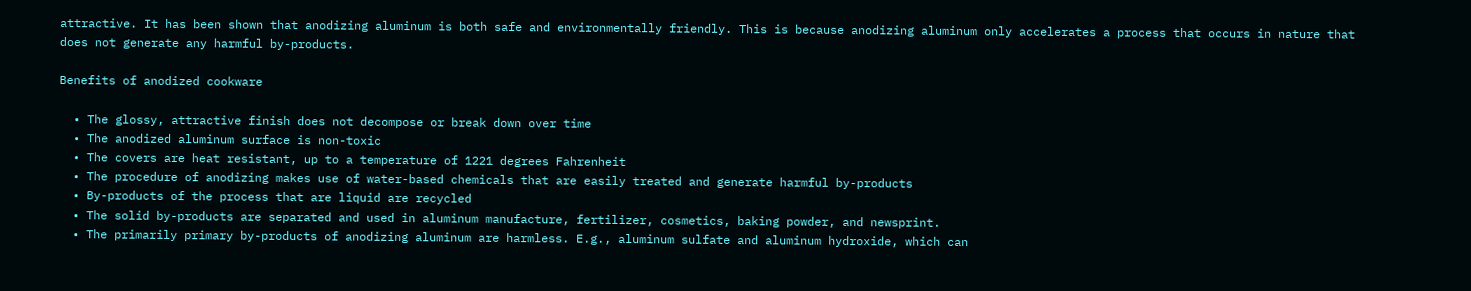attractive. It has been shown that anodizing aluminum is both safe and environmentally friendly. This is because anodizing aluminum only accelerates a process that occurs in nature that does not generate any harmful by-products.

Benefits of anodized cookware

  • The glossy, attractive finish does not decompose or break down over time
  • The anodized aluminum surface is non-toxic
  • The covers are heat resistant, up to a temperature of 1221 degrees Fahrenheit
  • The procedure of anodizing makes use of water-based chemicals that are easily treated and generate harmful by-products
  • By-products of the process that are liquid are recycled
  • The solid by-products are separated and used in aluminum manufacture, fertilizer, cosmetics, baking powder, and newsprint.
  • The primarily primary by-products of anodizing aluminum are harmless. E.g., aluminum sulfate and aluminum hydroxide, which can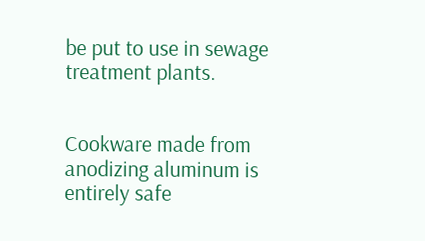be put to use in sewage treatment plants.


Cookware made from anodizing aluminum is entirely safe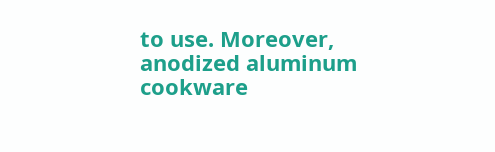to use. Moreover, anodized aluminum cookware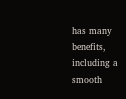has many benefits, including a smooth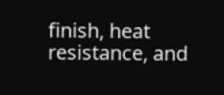finish, heat resistance, and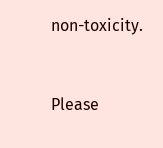non-toxicity.


Please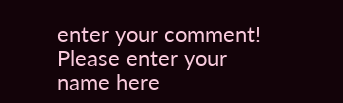enter your comment!
Please enter your name here